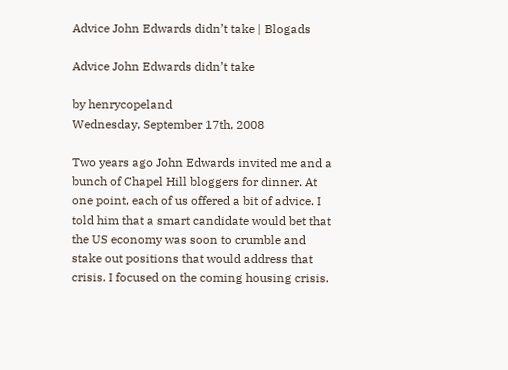Advice John Edwards didn’t take | Blogads

Advice John Edwards didn’t take

by henrycopeland
Wednesday, September 17th, 2008

Two years ago John Edwards invited me and a bunch of Chapel Hill bloggers for dinner. At one point, each of us offered a bit of advice. I told him that a smart candidate would bet that the US economy was soon to crumble and stake out positions that would address that crisis. I focused on the coming housing crisis.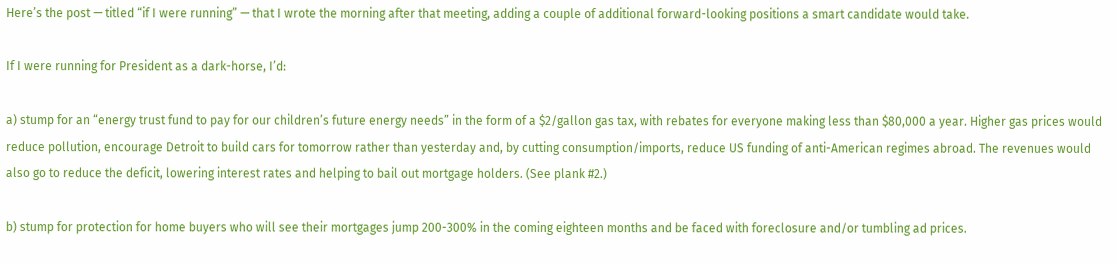Here’s the post — titled “if I were running” — that I wrote the morning after that meeting, adding a couple of additional forward-looking positions a smart candidate would take.

If I were running for President as a dark-horse, I’d:

a) stump for an “energy trust fund to pay for our children’s future energy needs” in the form of a $2/gallon gas tax, with rebates for everyone making less than $80,000 a year. Higher gas prices would reduce pollution, encourage Detroit to build cars for tomorrow rather than yesterday and, by cutting consumption/imports, reduce US funding of anti-American regimes abroad. The revenues would also go to reduce the deficit, lowering interest rates and helping to bail out mortgage holders. (See plank #2.)

b) stump for protection for home buyers who will see their mortgages jump 200-300% in the coming eighteen months and be faced with foreclosure and/or tumbling ad prices.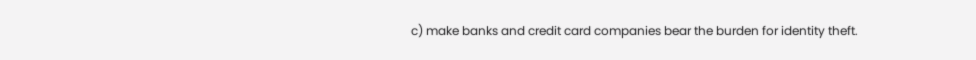c) make banks and credit card companies bear the burden for identity theft.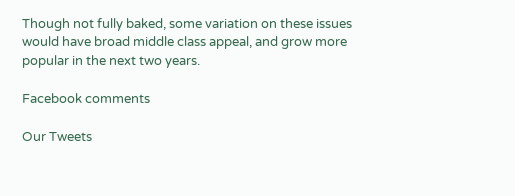Though not fully baked, some variation on these issues would have broad middle class appeal, and grow more popular in the next two years.

Facebook comments

Our Tweets